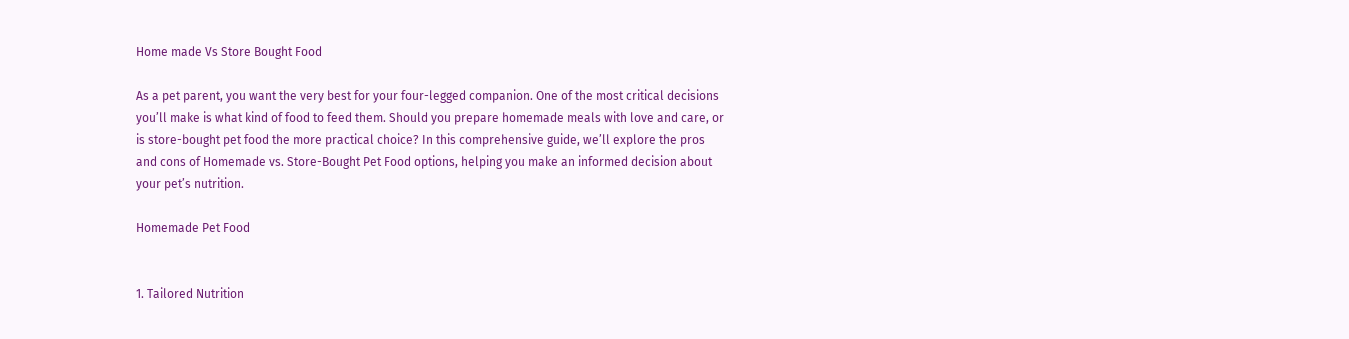Home made Vs Store Bought Food

As a pet parent, you want the very best for your four-legged companion. One of the most critical decisions you’ll make is what kind of food to feed them. Should you prepare homemade meals with love and care, or is store-bought pet food the more practical choice? In this comprehensive guide, we’ll explore the pros and cons of Homemade vs. Store-Bought Pet Food options, helping you make an informed decision about your pet’s nutrition.

Homemade Pet Food


1. Tailored Nutrition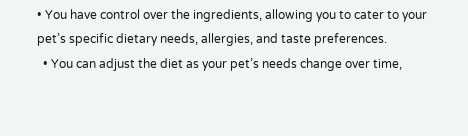• You have control over the ingredients, allowing you to cater to your pet’s specific dietary needs, allergies, and taste preferences.
  • You can adjust the diet as your pet’s needs change over time,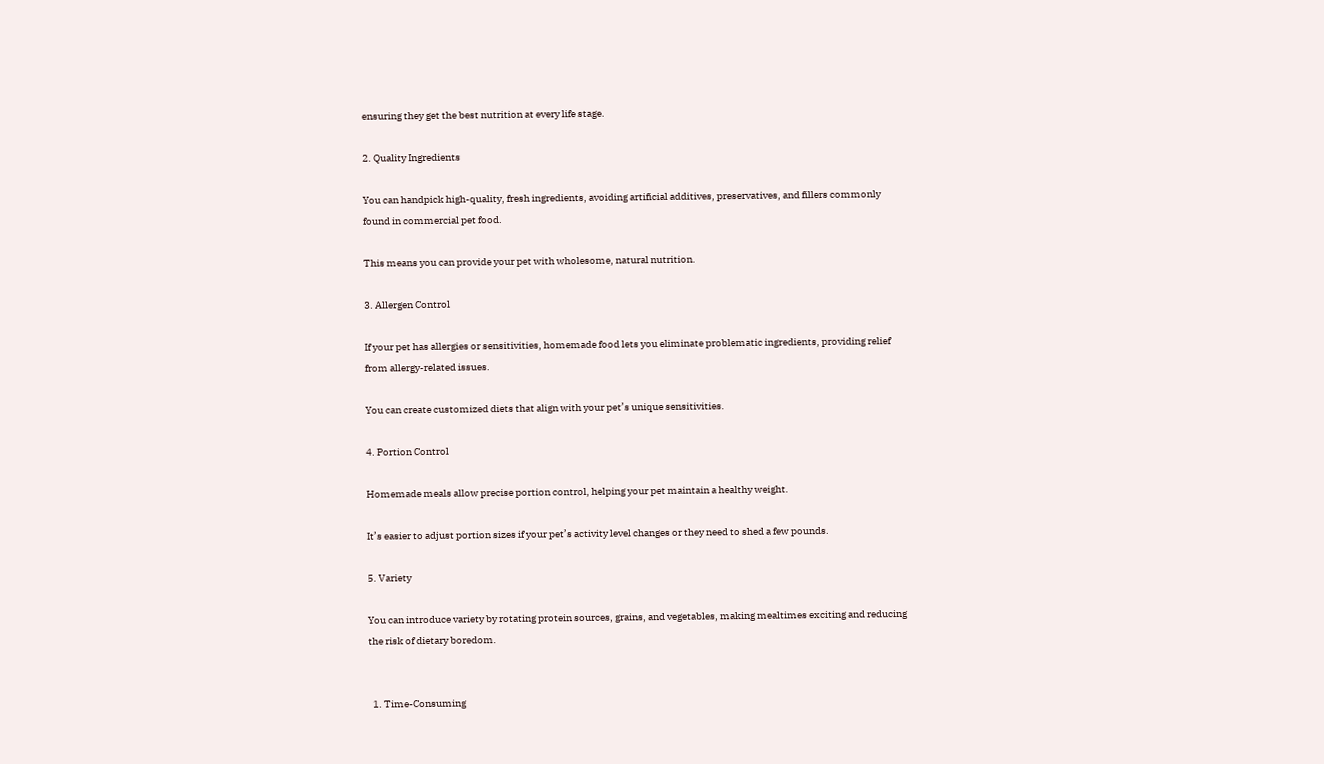ensuring they get the best nutrition at every life stage.

2. Quality Ingredients

You can handpick high-quality, fresh ingredients, avoiding artificial additives, preservatives, and fillers commonly found in commercial pet food.

This means you can provide your pet with wholesome, natural nutrition.

3. Allergen Control

If your pet has allergies or sensitivities, homemade food lets you eliminate problematic ingredients, providing relief from allergy-related issues.

You can create customized diets that align with your pet’s unique sensitivities.

4. Portion Control

Homemade meals allow precise portion control, helping your pet maintain a healthy weight.

It’s easier to adjust portion sizes if your pet’s activity level changes or they need to shed a few pounds.

5. Variety

You can introduce variety by rotating protein sources, grains, and vegetables, making mealtimes exciting and reducing the risk of dietary boredom.


  1. Time-Consuming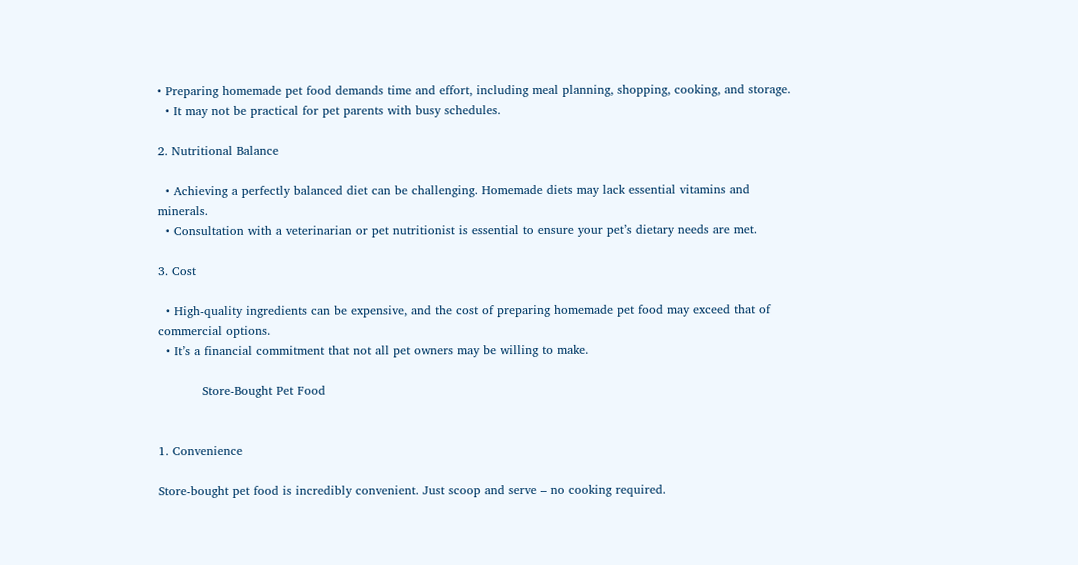• Preparing homemade pet food demands time and effort, including meal planning, shopping, cooking, and storage.
  • It may not be practical for pet parents with busy schedules.

2. Nutritional Balance

  • Achieving a perfectly balanced diet can be challenging. Homemade diets may lack essential vitamins and minerals.
  • Consultation with a veterinarian or pet nutritionist is essential to ensure your pet’s dietary needs are met.

3. Cost

  • High-quality ingredients can be expensive, and the cost of preparing homemade pet food may exceed that of commercial options.
  • It’s a financial commitment that not all pet owners may be willing to make.

           Store-Bought Pet Food


1. Convenience

Store-bought pet food is incredibly convenient. Just scoop and serve – no cooking required.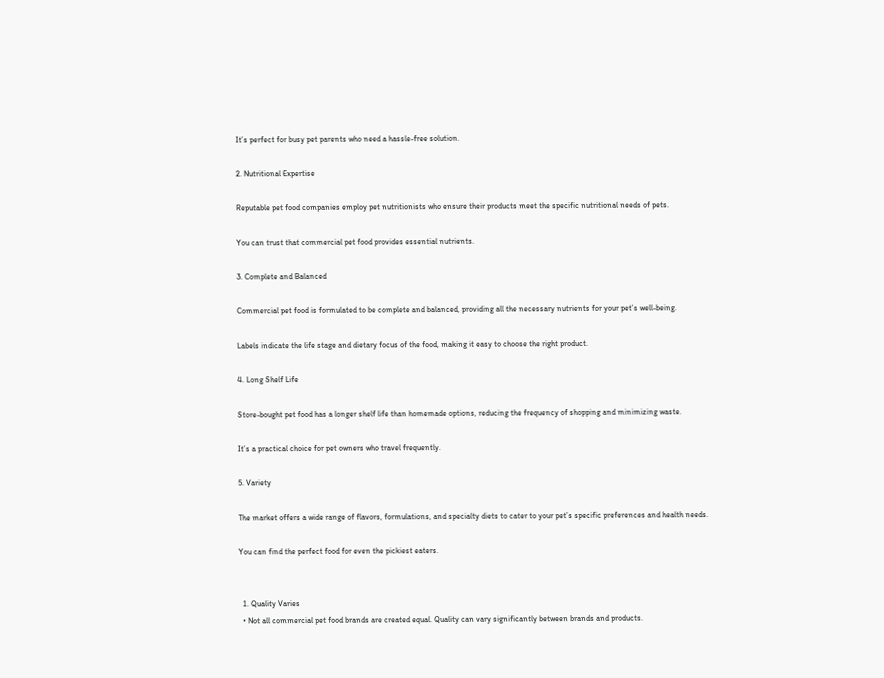It’s perfect for busy pet parents who need a hassle-free solution.

2. Nutritional Expertise

Reputable pet food companies employ pet nutritionists who ensure their products meet the specific nutritional needs of pets.

You can trust that commercial pet food provides essential nutrients.

3. Complete and Balanced

Commercial pet food is formulated to be complete and balanced, providing all the necessary nutrients for your pet’s well-being.

Labels indicate the life stage and dietary focus of the food, making it easy to choose the right product.

4. Long Shelf Life

Store-bought pet food has a longer shelf life than homemade options, reducing the frequency of shopping and minimizing waste.

It’s a practical choice for pet owners who travel frequently.

5. Variety

The market offers a wide range of flavors, formulations, and specialty diets to cater to your pet’s specific preferences and health needs.

You can find the perfect food for even the pickiest eaters.


  1. Quality Varies
  • Not all commercial pet food brands are created equal. Quality can vary significantly between brands and products.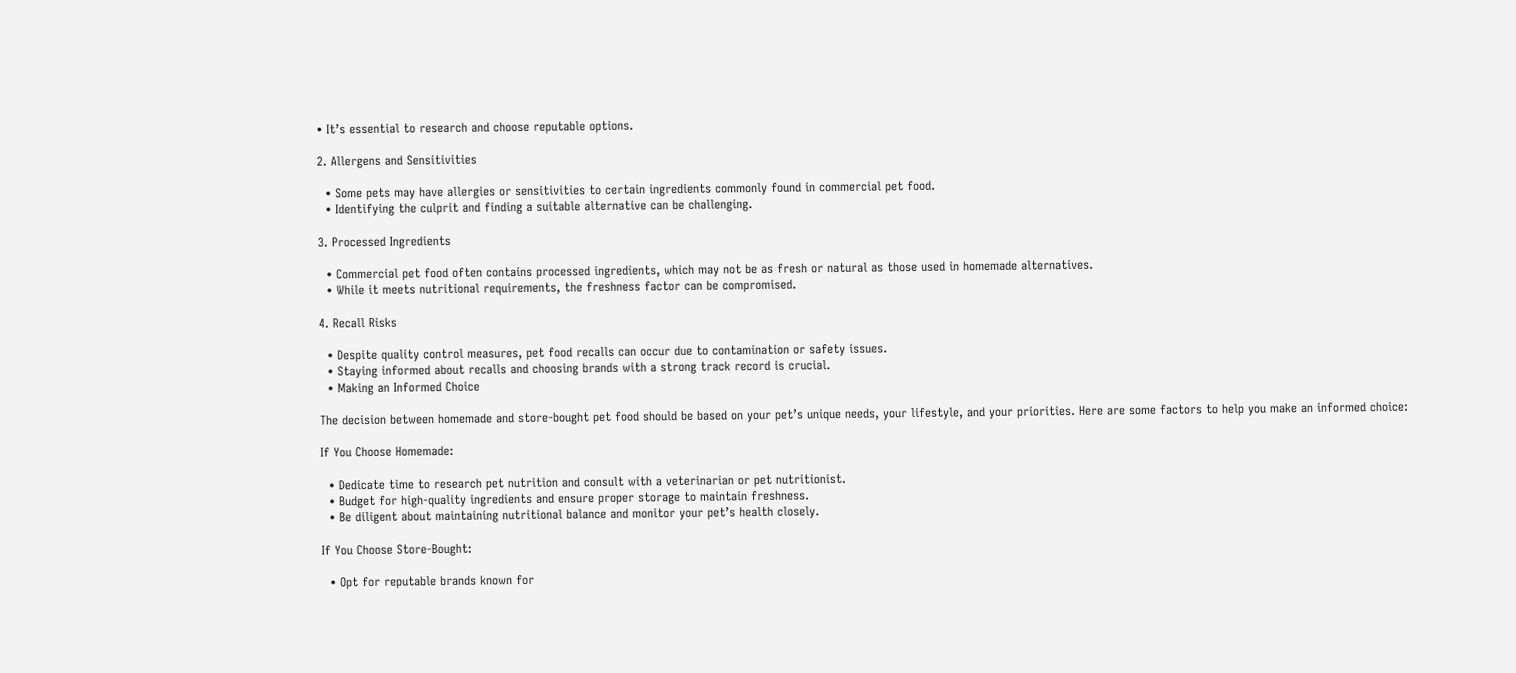• It’s essential to research and choose reputable options.

2. Allergens and Sensitivities

  • Some pets may have allergies or sensitivities to certain ingredients commonly found in commercial pet food.
  • Identifying the culprit and finding a suitable alternative can be challenging.

3. Processed Ingredients

  • Commercial pet food often contains processed ingredients, which may not be as fresh or natural as those used in homemade alternatives.
  • While it meets nutritional requirements, the freshness factor can be compromised.

4. Recall Risks

  • Despite quality control measures, pet food recalls can occur due to contamination or safety issues.
  • Staying informed about recalls and choosing brands with a strong track record is crucial.
  • Making an Informed Choice

The decision between homemade and store-bought pet food should be based on your pet’s unique needs, your lifestyle, and your priorities. Here are some factors to help you make an informed choice:

If You Choose Homemade:

  • Dedicate time to research pet nutrition and consult with a veterinarian or pet nutritionist.
  • Budget for high-quality ingredients and ensure proper storage to maintain freshness.
  • Be diligent about maintaining nutritional balance and monitor your pet’s health closely.

If You Choose Store-Bought:

  • Opt for reputable brands known for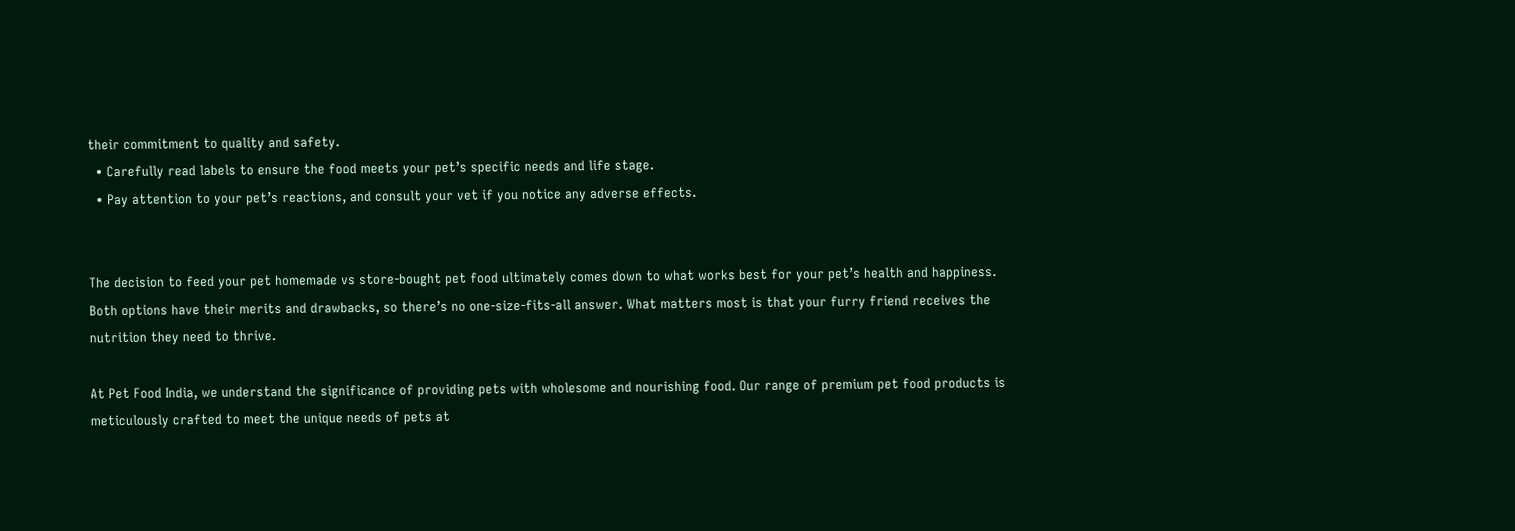their commitment to quality and safety.
  • Carefully read labels to ensure the food meets your pet’s specific needs and life stage.
  • Pay attention to your pet’s reactions, and consult your vet if you notice any adverse effects.


The decision to feed your pet homemade vs store-bought pet food ultimately comes down to what works best for your pet’s health and happiness. Both options have their merits and drawbacks, so there’s no one-size-fits-all answer. What matters most is that your furry friend receives the nutrition they need to thrive.

At Pet Food India, we understand the significance of providing pets with wholesome and nourishing food. Our range of premium pet food products is meticulously crafted to meet the unique needs of pets at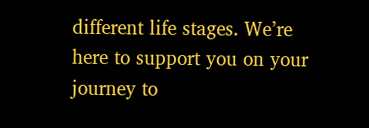different life stages. We’re here to support you on your journey to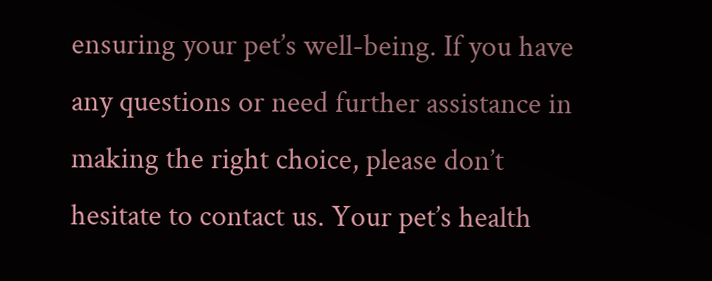ensuring your pet’s well-being. If you have any questions or need further assistance in making the right choice, please don’t hesitate to contact us. Your pet’s health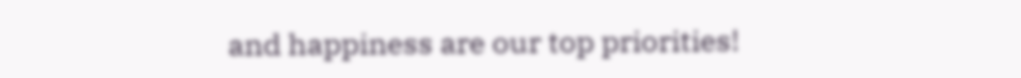and happiness are our top priorities!